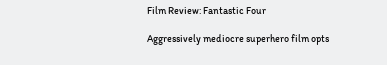Film Review: Fantastic Four

Aggressively mediocre superhero film opts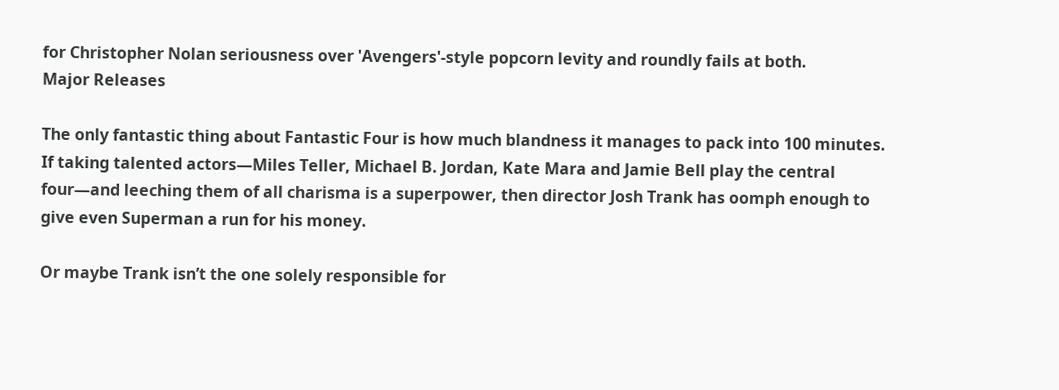for Christopher Nolan seriousness over 'Avengers'-style popcorn levity and roundly fails at both.
Major Releases

The only fantastic thing about Fantastic Four is how much blandness it manages to pack into 100 minutes. If taking talented actors—Miles Teller, Michael B. Jordan, Kate Mara and Jamie Bell play the central four—and leeching them of all charisma is a superpower, then director Josh Trank has oomph enough to give even Superman a run for his money.

Or maybe Trank isn’t the one solely responsible for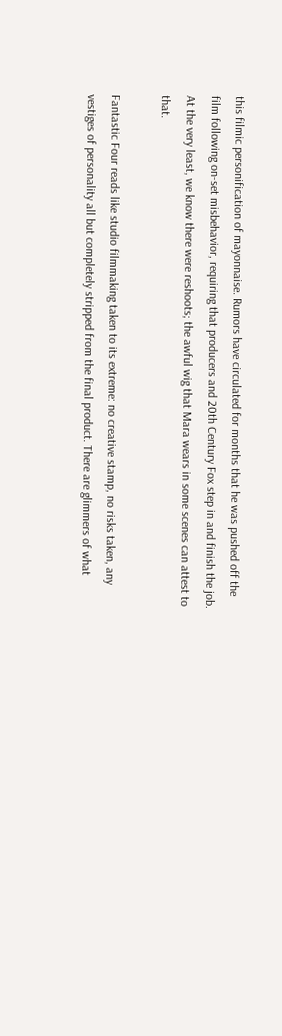this filmic personification of mayonnaise. Rumors have circulated for months that he was pushed off the film following on-set misbehavior, requiring that producers and 20th Century Fox step in and finish the job. At the very least, we know there were reshoots; the awful wig that Mara wears in some scenes can attest to that.

Fantastic Four reads like studio filmmaking taken to its extreme: no creative stamp, no risks taken, any vestiges of personality all but completely stripped from the final product. There are glimmers of what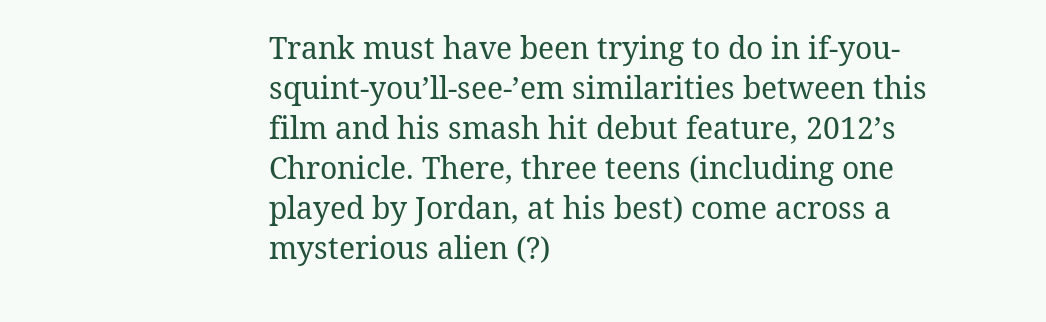Trank must have been trying to do in if-you-squint-you’ll-see-’em similarities between this film and his smash hit debut feature, 2012’s Chronicle. There, three teens (including one played by Jordan, at his best) come across a mysterious alien (?)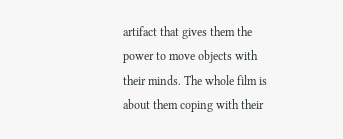artifact that gives them the power to move objects with their minds. The whole film is about them coping with their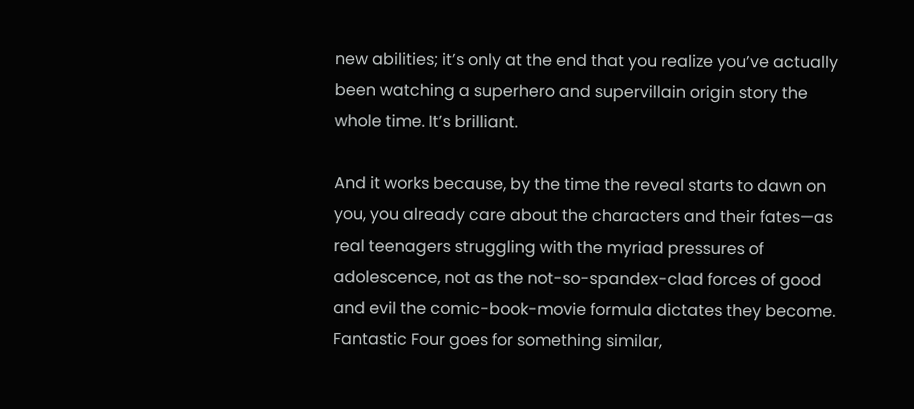new abilities; it’s only at the end that you realize you’ve actually been watching a superhero and supervillain origin story the whole time. It’s brilliant.

And it works because, by the time the reveal starts to dawn on you, you already care about the characters and their fates—as real teenagers struggling with the myriad pressures of adolescence, not as the not-so-spandex-clad forces of good and evil the comic-book-movie formula dictates they become. Fantastic Four goes for something similar,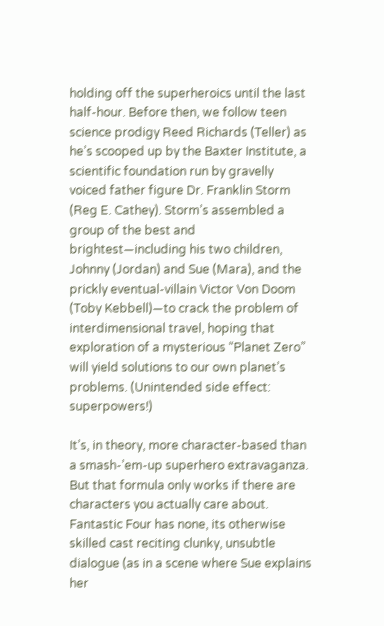holding off the superheroics until the last half-hour. Before then, we follow teen science prodigy Reed Richards (Teller) as he’s scooped up by the Baxter Institute, a scientific foundation run by gravelly voiced father figure Dr. Franklin Storm (Reg E. Cathey). Storm’s assembled a group of the best and brightest—including his two children, Johnny (Jordan) and Sue (Mara), and the prickly eventual-villain Victor Von Doom (Toby Kebbell)—to crack the problem of interdimensional travel, hoping that exploration of a mysterious “Planet Zero” will yield solutions to our own planet’s problems. (Unintended side effect: superpowers!)

It’s, in theory, more character-based than a smash-’em-up superhero extravaganza. But that formula only works if there are characters you actually care about. Fantastic Four has none, its otherwise skilled cast reciting clunky, unsubtle dialogue (as in a scene where Sue explains her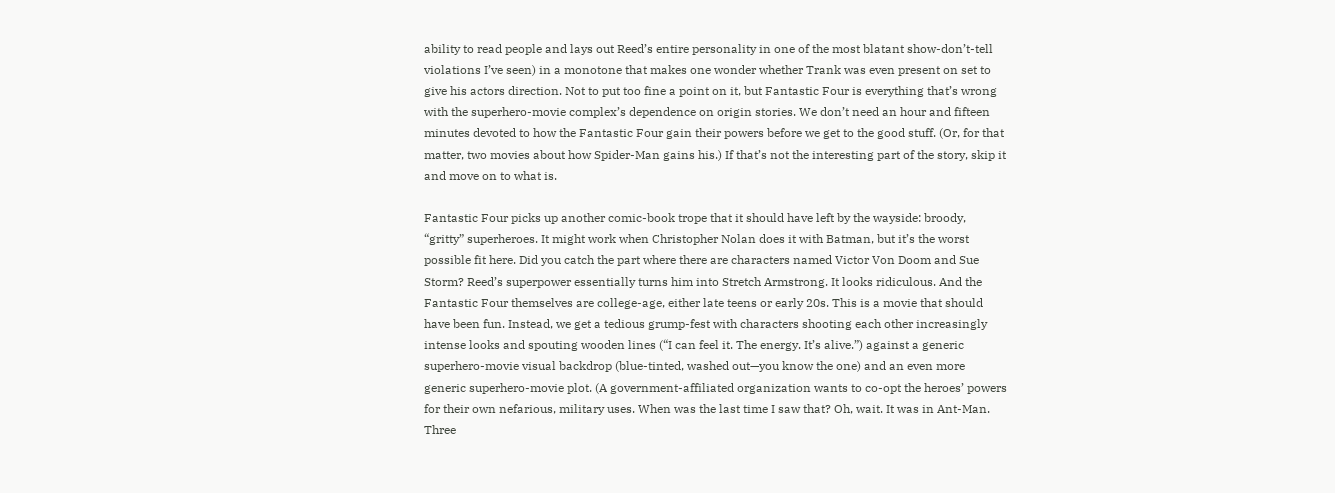ability to read people and lays out Reed’s entire personality in one of the most blatant show-don’t-tell violations I’ve seen) in a monotone that makes one wonder whether Trank was even present on set to give his actors direction. Not to put too fine a point on it, but Fantastic Four is everything that’s wrong with the superhero-movie complex’s dependence on origin stories. We don’t need an hour and fifteen minutes devoted to how the Fantastic Four gain their powers before we get to the good stuff. (Or, for that matter, two movies about how Spider-Man gains his.) If that’s not the interesting part of the story, skip it and move on to what is.

Fantastic Four picks up another comic-book trope that it should have left by the wayside: broody, “gritty” superheroes. It might work when Christopher Nolan does it with Batman, but it’s the worst possible fit here. Did you catch the part where there are characters named Victor Von Doom and Sue Storm? Reed’s superpower essentially turns him into Stretch Armstrong. It looks ridiculous. And the Fantastic Four themselves are college-age, either late teens or early 20s. This is a movie that should have been fun. Instead, we get a tedious grump-fest with characters shooting each other increasingly intense looks and spouting wooden lines (“I can feel it. The energy. It’s alive.”) against a generic superhero-movie visual backdrop (blue-tinted, washed out—you know the one) and an even more generic superhero-movie plot. (A government-affiliated organization wants to co-opt the heroes’ powers for their own nefarious, military uses. When was the last time I saw that? Oh, wait. It was in Ant-Man. Three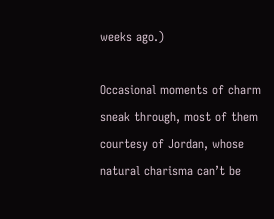weeks ago.)

Occasional moments of charm sneak through, most of them courtesy of Jordan, whose natural charisma can’t be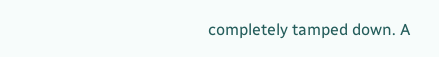completely tamped down. A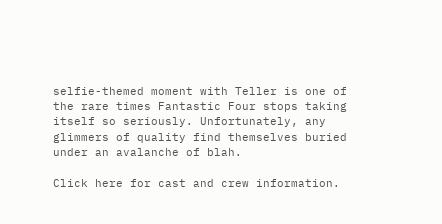selfie-themed moment with Teller is one of the rare times Fantastic Four stops taking itself so seriously. Unfortunately, any glimmers of quality find themselves buried under an avalanche of blah.

Click here for cast and crew information.